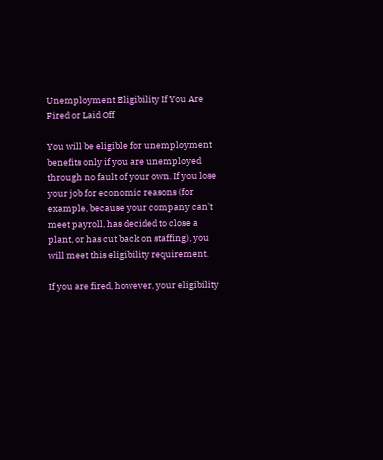Unemployment Eligibility If You Are Fired or Laid Off

You will be eligible for unemployment benefits only if you are unemployed through no fault of your own. If you lose your job for economic reasons (for example, because your company can't meet payroll, has decided to close a plant, or has cut back on staffing), you will meet this eligibility requirement.

If you are fired, however, your eligibility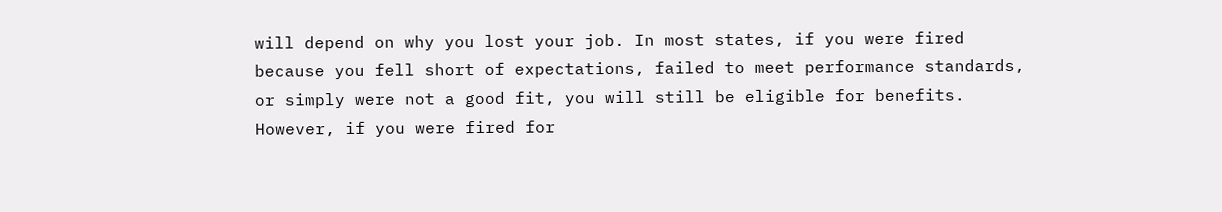will depend on why you lost your job. In most states, if you were fired because you fell short of expectations, failed to meet performance standards, or simply were not a good fit, you will still be eligible for benefits. However, if you were fired for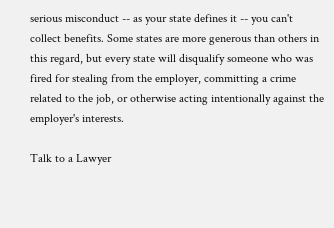serious misconduct -- as your state defines it -- you can't collect benefits. Some states are more generous than others in this regard, but every state will disqualify someone who was fired for stealing from the employer, committing a crime related to the job, or otherwise acting intentionally against the employer's interests.

Talk to a Lawyer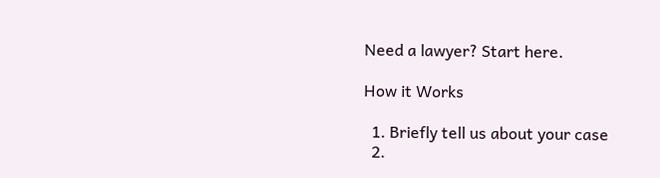Need a lawyer? Start here.

How it Works

  1. Briefly tell us about your case
  2.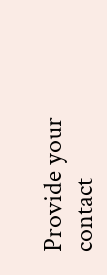Provide your contact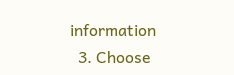information
  3. Choose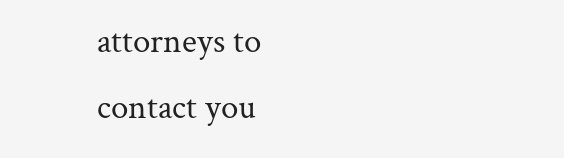attorneys to contact you